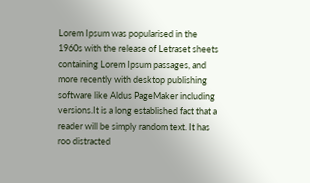Lorem Ipsum was popularised in the 1960s with the release of Letraset sheets containing Lorem Ipsum passages, and more recently with desktop publishing software like Aldus PageMaker including versions.It is a long established fact that a reader will be simply random text. It has roo distracted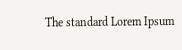The standard Lorem Ipsum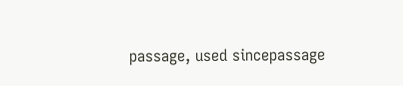passage, used sincepassage